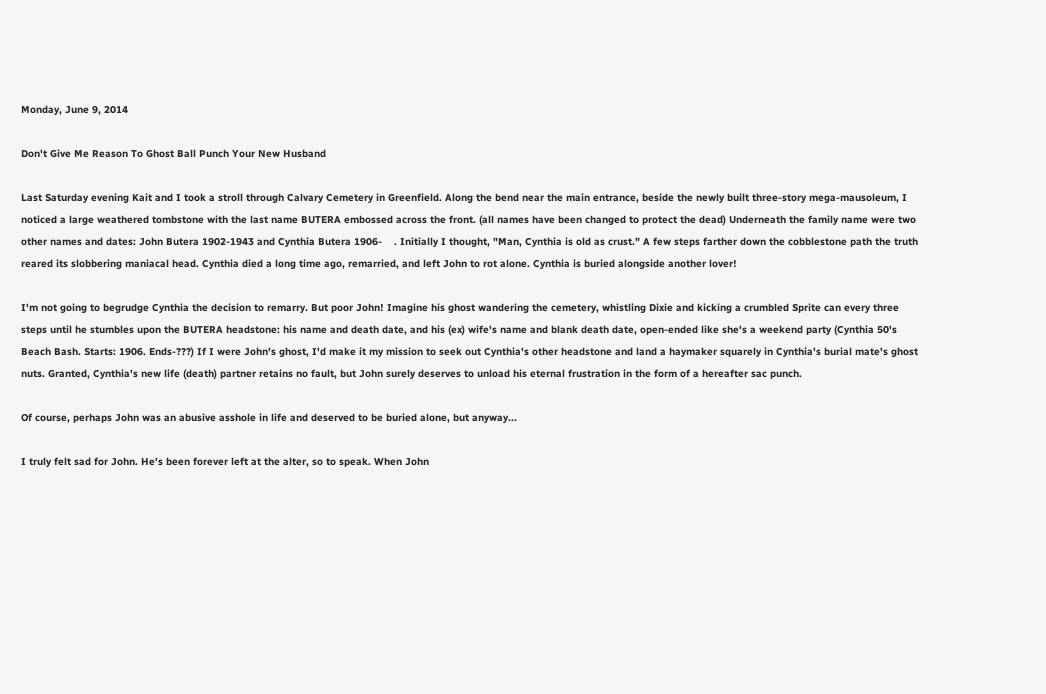Monday, June 9, 2014

Don't Give Me Reason To Ghost Ball Punch Your New Husband

Last Saturday evening Kait and I took a stroll through Calvary Cemetery in Greenfield. Along the bend near the main entrance, beside the newly built three-story mega-mausoleum, I noticed a large weathered tombstone with the last name BUTERA embossed across the front. (all names have been changed to protect the dead) Underneath the family name were two other names and dates: John Butera 1902-1943 and Cynthia Butera 1906-    . Initially I thought, "Man, Cynthia is old as crust." A few steps farther down the cobblestone path the truth reared its slobbering maniacal head. Cynthia died a long time ago, remarried, and left John to rot alone. Cynthia is buried alongside another lover!

I'm not going to begrudge Cynthia the decision to remarry. But poor John! Imagine his ghost wandering the cemetery, whistling Dixie and kicking a crumbled Sprite can every three steps until he stumbles upon the BUTERA headstone: his name and death date, and his (ex) wife's name and blank death date, open-ended like she's a weekend party (Cynthia 50's Beach Bash. Starts: 1906. Ends-???) If I were John's ghost, I'd make it my mission to seek out Cynthia's other headstone and land a haymaker squarely in Cynthia's burial mate's ghost nuts. Granted, Cynthia's new life (death) partner retains no fault, but John surely deserves to unload his eternal frustration in the form of a hereafter sac punch.

Of course, perhaps John was an abusive asshole in life and deserved to be buried alone, but anyway...

I truly felt sad for John. He's been forever left at the alter, so to speak. When John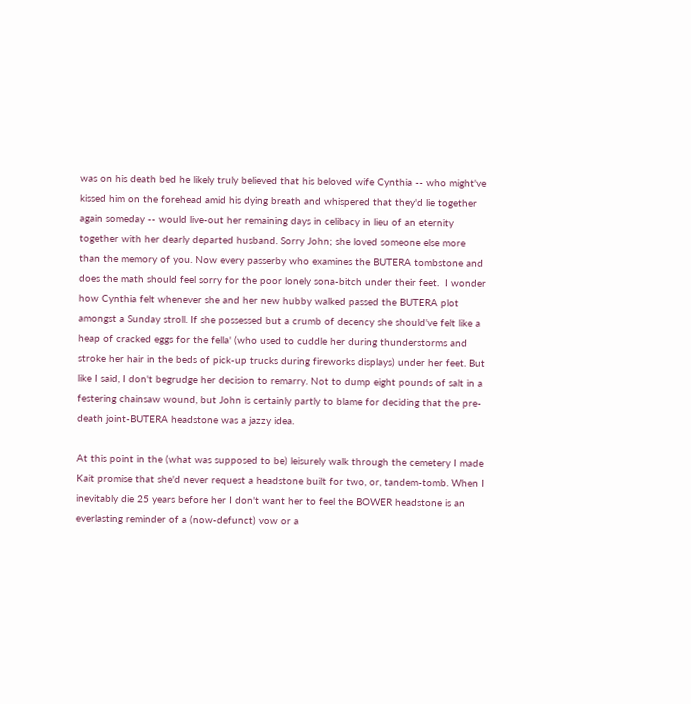was on his death bed he likely truly believed that his beloved wife Cynthia -- who might've kissed him on the forehead amid his dying breath and whispered that they'd lie together again someday -- would live-out her remaining days in celibacy in lieu of an eternity together with her dearly departed husband. Sorry John; she loved someone else more than the memory of you. Now every passerby who examines the BUTERA tombstone and does the math should feel sorry for the poor lonely sona-bitch under their feet.  I wonder how Cynthia felt whenever she and her new hubby walked passed the BUTERA plot amongst a Sunday stroll. If she possessed but a crumb of decency she should've felt like a heap of cracked eggs for the fella' (who used to cuddle her during thunderstorms and stroke her hair in the beds of pick-up trucks during fireworks displays) under her feet. But like I said, I don't begrudge her decision to remarry. Not to dump eight pounds of salt in a festering chainsaw wound, but John is certainly partly to blame for deciding that the pre-death joint-BUTERA headstone was a jazzy idea.

At this point in the (what was supposed to be) leisurely walk through the cemetery I made Kait promise that she'd never request a headstone built for two, or, tandem-tomb. When I inevitably die 25 years before her I don't want her to feel the BOWER headstone is an everlasting reminder of a (now-defunct) vow or a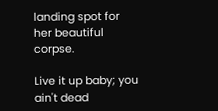landing spot for her beautiful corpse.

Live it up baby; you ain't dead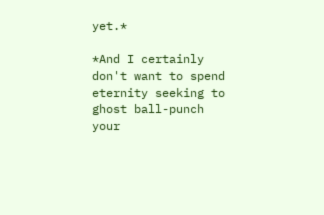yet.*

*And I certainly don't want to spend eternity seeking to ghost ball-punch your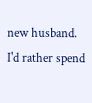new husband. I'd rather spend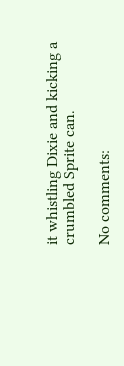it whistling Dixie and kicking a crumbled Sprite can.

No comments: